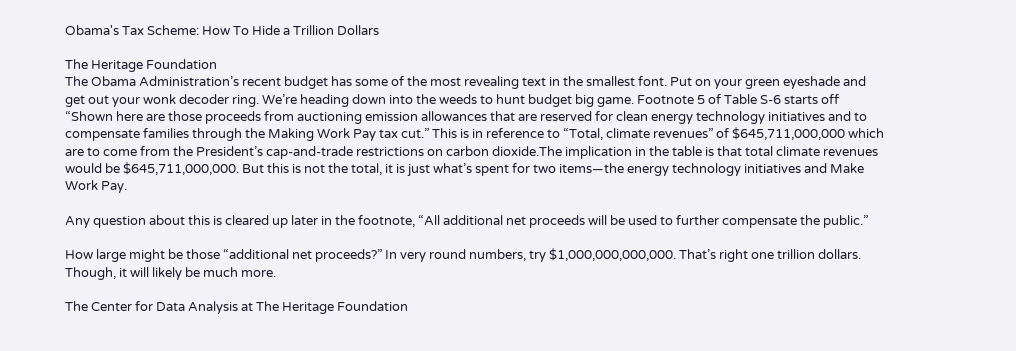Obama's Tax Scheme: How To Hide a Trillion Dollars

The Heritage Foundation
The Obama Administration’s recent budget has some of the most revealing text in the smallest font. Put on your green eyeshade and get out your wonk decoder ring. We’re heading down into the weeds to hunt budget big game. Footnote 5 of Table S-6 starts off “Shown here are those proceeds from auctioning emission allowances that are reserved for clean energy technology initiatives and to compensate families through the Making Work Pay tax cut.” This is in reference to “Total, climate revenues” of $645,711,000,000 which are to come from the President’s cap-and-trade restrictions on carbon dioxide.The implication in the table is that total climate revenues would be $645,711,000,000. But this is not the total, it is just what’s spent for two items—the energy technology initiatives and Make Work Pay.

Any question about this is cleared up later in the footnote, “All additional net proceeds will be used to further compensate the public.”

How large might be those “additional net proceeds?” In very round numbers, try $1,000,000,000,000. That’s right one trillion dollars. Though, it will likely be much more.

The Center for Data Analysis at The Heritage Foundation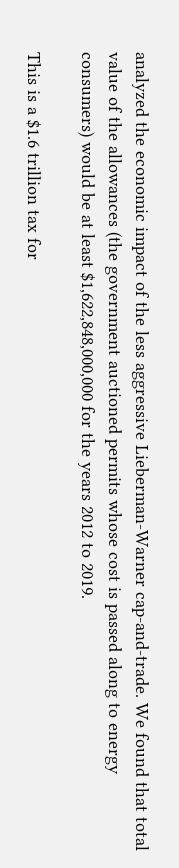analyzed the economic impact of the less aggressive Lieberman-Warner cap-and-trade. We found that total value of the allowances (the government auctioned permits whose cost is passed along to energy consumers) would be at least $1,622,848,000,000 for the years 2012 to 2019.

This is a $1.6 trillion tax for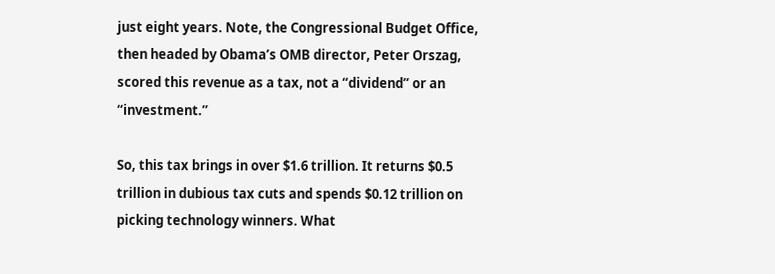just eight years. Note, the Congressional Budget Office, then headed by Obama’s OMB director, Peter Orszag, scored this revenue as a tax, not a “dividend” or an “investment.”

So, this tax brings in over $1.6 trillion. It returns $0.5 trillion in dubious tax cuts and spends $0.12 trillion on picking technology winners. What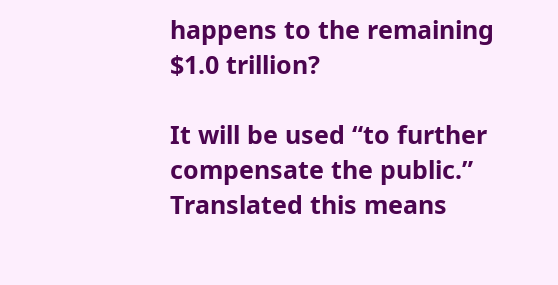happens to the remaining $1.0 trillion?

It will be used “to further compensate the public.” Translated this means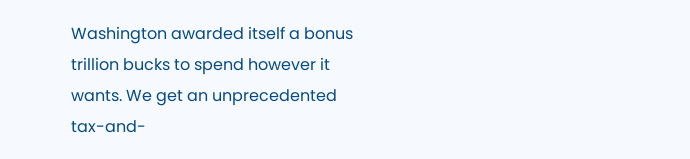Washington awarded itself a bonus trillion bucks to spend however it wants. We get an unprecedented tax-and-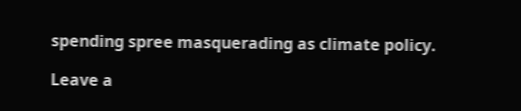spending spree masquerading as climate policy.

Leave a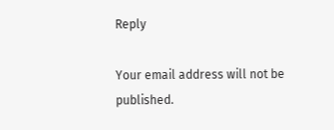Reply

Your email address will not be published.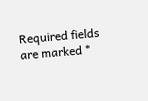Required fields are marked *